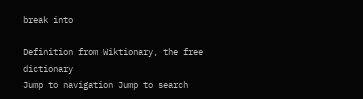break into

Definition from Wiktionary, the free dictionary
Jump to navigation Jump to search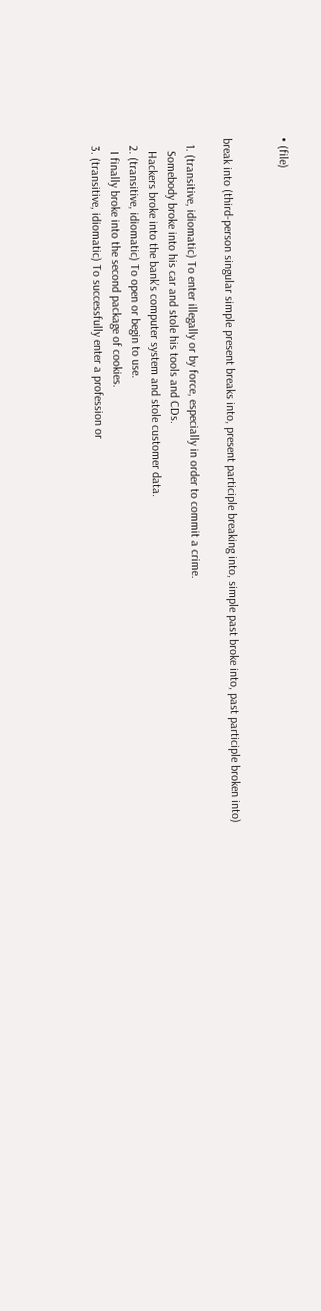• (file)


break into (third-person singular simple present breaks into, present participle breaking into, simple past broke into, past participle broken into)

  1. (transitive, idiomatic) To enter illegally or by force, especially in order to commit a crime.
    Somebody broke into his car and stole his tools and CDs.
    Hackers broke into the bank's computer system and stole customer data.
  2. (transitive, idiomatic) To open or begin to use.
    I finally broke into the second package of cookies.
  3. (transitive, idiomatic) To successfully enter a profession or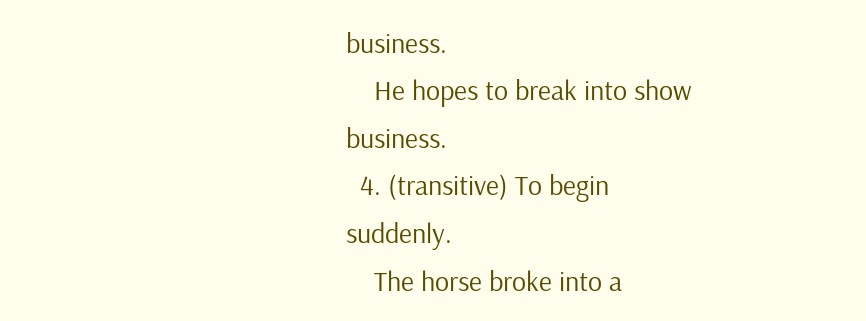business.
    He hopes to break into show business.
  4. (transitive) To begin suddenly.
    The horse broke into a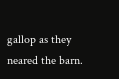gallop as they neared the barn.